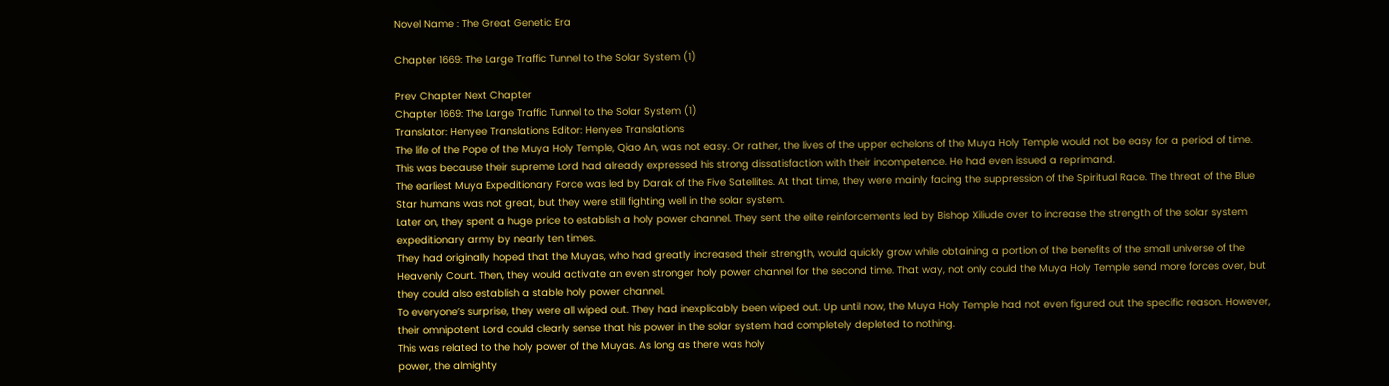Novel Name : The Great Genetic Era

Chapter 1669: The Large Traffic Tunnel to the Solar System (1)

Prev Chapter Next Chapter
Chapter 1669: The Large Traffic Tunnel to the Solar System (1)
Translator: Henyee Translations Editor: Henyee Translations
The life of the Pope of the Muya Holy Temple, Qiao An, was not easy. Or rather, the lives of the upper echelons of the Muya Holy Temple would not be easy for a period of time.
This was because their supreme Lord had already expressed his strong dissatisfaction with their incompetence. He had even issued a reprimand.
The earliest Muya Expeditionary Force was led by Darak of the Five Satellites. At that time, they were mainly facing the suppression of the Spiritual Race. The threat of the Blue Star humans was not great, but they were still fighting well in the solar system.
Later on, they spent a huge price to establish a holy power channel. They sent the elite reinforcements led by Bishop Xiliude over to increase the strength of the solar system expeditionary army by nearly ten times.
They had originally hoped that the Muyas, who had greatly increased their strength, would quickly grow while obtaining a portion of the benefits of the small universe of the Heavenly Court. Then, they would activate an even stronger holy power channel for the second time. That way, not only could the Muya Holy Temple send more forces over, but they could also establish a stable holy power channel.
To everyone’s surprise, they were all wiped out. They had inexplicably been wiped out. Up until now, the Muya Holy Temple had not even figured out the specific reason. However, their omnipotent Lord could clearly sense that his power in the solar system had completely depleted to nothing.
This was related to the holy power of the Muyas. As long as there was holy
power, the almighty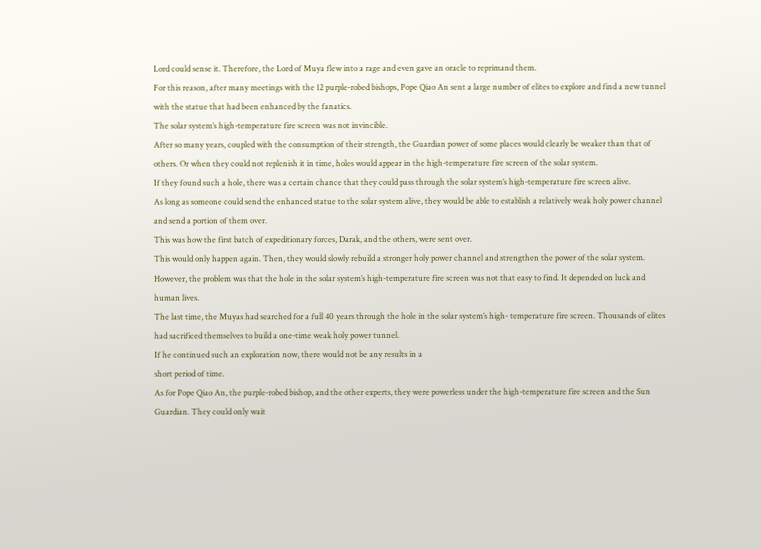Lord could sense it. Therefore, the Lord of Muya flew into a rage and even gave an oracle to reprimand them.
For this reason, after many meetings with the 12 purple-robed bishops, Pope Qiao An sent a large number of elites to explore and find a new tunnel with the statue that had been enhanced by the fanatics.
The solar system’s high-temperature fire screen was not invincible.
After so many years, coupled with the consumption of their strength, the Guardian power of some places would clearly be weaker than that of others. Or when they could not replenish it in time, holes would appear in the high-temperature fire screen of the solar system.
If they found such a hole, there was a certain chance that they could pass through the solar system’s high-temperature fire screen alive.
As long as someone could send the enhanced statue to the solar system alive, they would be able to establish a relatively weak holy power channel and send a portion of them over.
This was how the first batch of expeditionary forces, Darak, and the others, were sent over.
This would only happen again. Then, they would slowly rebuild a stronger holy power channel and strengthen the power of the solar system. However, the problem was that the hole in the solar system’s high-temperature fire screen was not that easy to find. It depended on luck and human lives.
The last time, the Muyas had searched for a full 40 years through the hole in the solar system’s high- temperature fire screen. Thousands of elites had sacrificed themselves to build a one-time weak holy power tunnel.
If he continued such an exploration now, there would not be any results in a
short period of time.
As for Pope Qiao An, the purple-robed bishop, and the other experts, they were powerless under the high-temperature fire screen and the Sun Guardian. They could only wait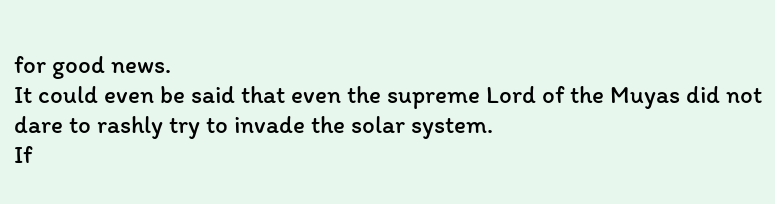for good news.
It could even be said that even the supreme Lord of the Muyas did not dare to rashly try to invade the solar system.
If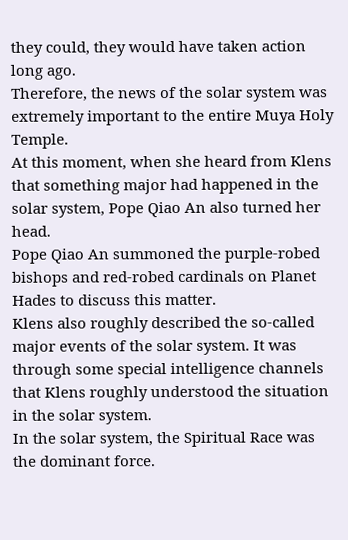they could, they would have taken action long ago.
Therefore, the news of the solar system was extremely important to the entire Muya Holy Temple.
At this moment, when she heard from Klens that something major had happened in the solar system, Pope Qiao An also turned her head.
Pope Qiao An summoned the purple-robed bishops and red-robed cardinals on Planet Hades to discuss this matter.
Klens also roughly described the so-called major events of the solar system. It was through some special intelligence channels that Klens roughly understood the situation in the solar system.
In the solar system, the Spiritual Race was the dominant force.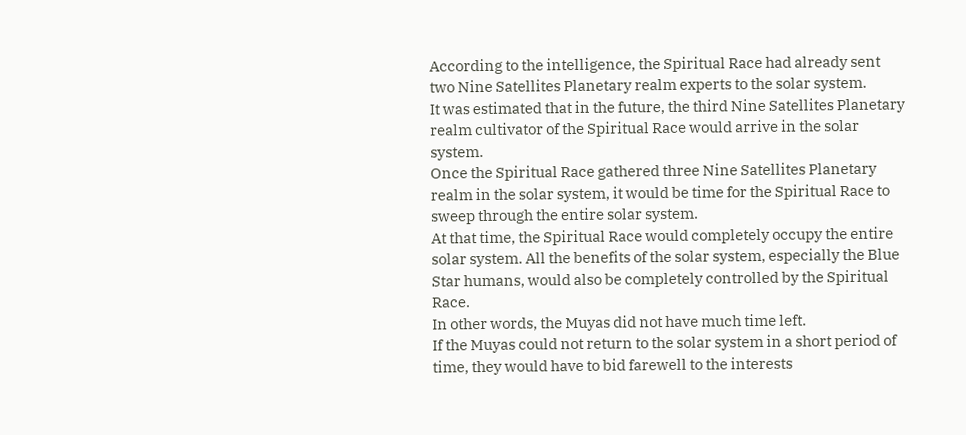According to the intelligence, the Spiritual Race had already sent two Nine Satellites Planetary realm experts to the solar system.
It was estimated that in the future, the third Nine Satellites Planetary realm cultivator of the Spiritual Race would arrive in the solar system.
Once the Spiritual Race gathered three Nine Satellites Planetary realm in the solar system, it would be time for the Spiritual Race to sweep through the entire solar system.
At that time, the Spiritual Race would completely occupy the entire solar system. All the benefits of the solar system, especially the Blue Star humans, would also be completely controlled by the Spiritual Race.
In other words, the Muyas did not have much time left.
If the Muyas could not return to the solar system in a short period of time, they would have to bid farewell to the interests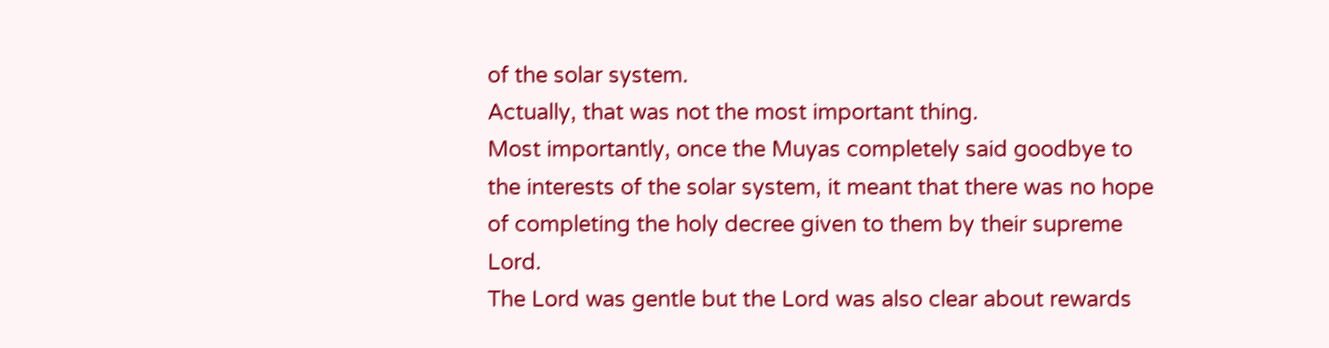of the solar system.
Actually, that was not the most important thing.
Most importantly, once the Muyas completely said goodbye to the interests of the solar system, it meant that there was no hope of completing the holy decree given to them by their supreme Lord.
The Lord was gentle but the Lord was also clear about rewards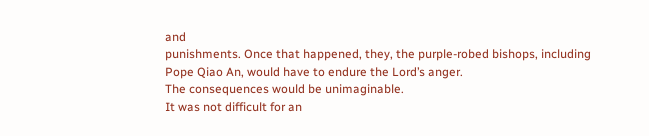and
punishments. Once that happened, they, the purple-robed bishops, including
Pope Qiao An, would have to endure the Lord’s anger.
The consequences would be unimaginable.
It was not difficult for an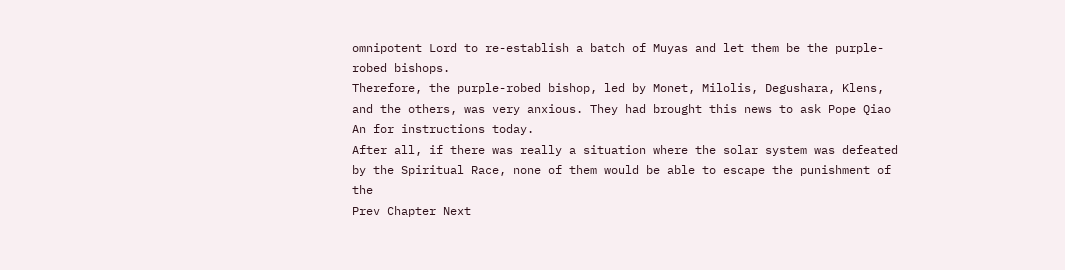omnipotent Lord to re-establish a batch of Muyas and let them be the purple-robed bishops.
Therefore, the purple-robed bishop, led by Monet, Milolis, Degushara, Klens, and the others, was very anxious. They had brought this news to ask Pope Qiao An for instructions today.
After all, if there was really a situation where the solar system was defeated by the Spiritual Race, none of them would be able to escape the punishment of the
Prev Chapter Next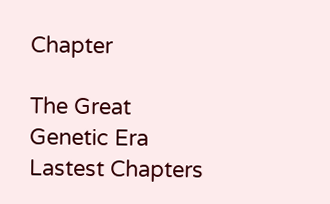Chapter

The Great Genetic Era Lastest Chapters